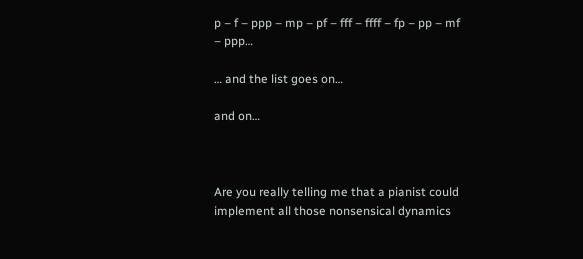p – f – ppp – mp – pf – fff – ffff – fp – pp – mf – ppp…

… and the list goes on…

and on…



Are you really telling me that a pianist could implement all those nonsensical dynamics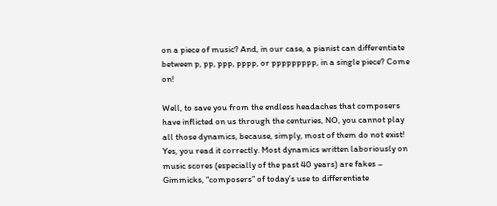on a piece of music? And, in our case, a pianist can differentiate between p, pp, ppp, pppp, or ppppppppp, in a single piece? Come on!

Well, to save you from the endless headaches that composers have inflicted on us through the centuries, NO, you cannot play all those dynamics, because, simply, most of them do not exist! Yes, you read it correctly. Most dynamics written laboriously on music scores (especially of the past 40 years) are fakes – Gimmicks, “composers” of today’s use to differentiate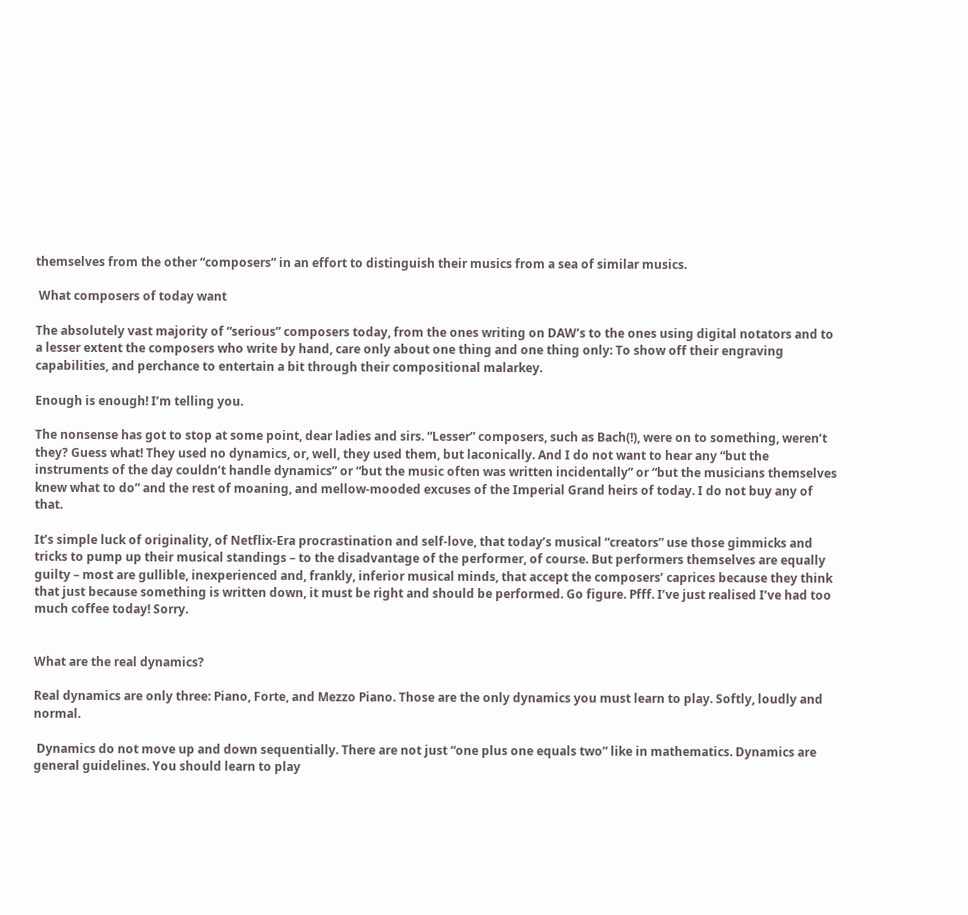themselves from the other “composers” in an effort to distinguish their musics from a sea of similar musics.

 What composers of today want

The absolutely vast majority of “serious” composers today, from the ones writing on DAW’s to the ones using digital notators and to a lesser extent the composers who write by hand, care only about one thing and one thing only: To show off their engraving capabilities, and perchance to entertain a bit through their compositional malarkey.

Enough is enough! I’m telling you.

The nonsense has got to stop at some point, dear ladies and sirs. “Lesser” composers, such as Bach(!), were on to something, weren’t they? Guess what! They used no dynamics, or, well, they used them, but laconically. And I do not want to hear any “but the instruments of the day couldn’t handle dynamics” or “but the music often was written incidentally” or “but the musicians themselves knew what to do” and the rest of moaning, and mellow-mooded excuses of the Imperial Grand heirs of today. I do not buy any of that.

It’s simple luck of originality, of Netflix-Era procrastination and self-love, that today’s musical “creators” use those gimmicks and tricks to pump up their musical standings – to the disadvantage of the performer, of course. But performers themselves are equally guilty – most are gullible, inexperienced and, frankly, inferior musical minds, that accept the composers’ caprices because they think that just because something is written down, it must be right and should be performed. Go figure. Pfff. I’ve just realised I’ve had too much coffee today! Sorry.


What are the real dynamics?

Real dynamics are only three: Piano, Forte, and Mezzo Piano. Those are the only dynamics you must learn to play. Softly, loudly and normal.

 Dynamics do not move up and down sequentially. There are not just “one plus one equals two” like in mathematics. Dynamics are general guidelines. You should learn to play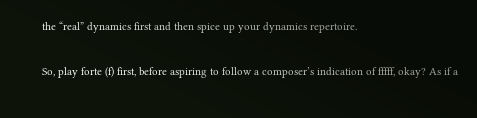the “real” dynamics first and then spice up your dynamics repertoire.

So, play forte (f) first, before aspiring to follow a composer’s indication of fffff, okay? As if a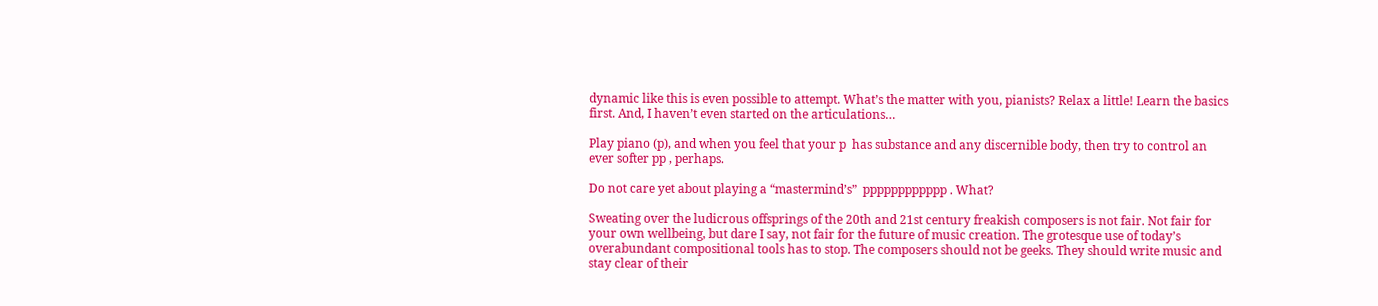dynamic like this is even possible to attempt. What’s the matter with you, pianists? Relax a little! Learn the basics first. And, I haven’t even started on the articulations…

Play piano (p), and when you feel that your p  has substance and any discernible body, then try to control an ever softer pp , perhaps.

Do not care yet about playing a “mastermind’s”  pppppppppppp . What?

Sweating over the ludicrous offsprings of the 20th and 21st century freakish composers is not fair. Not fair for your own wellbeing, but dare I say, not fair for the future of music creation. The grotesque use of today’s overabundant compositional tools has to stop. The composers should not be geeks. They should write music and stay clear of their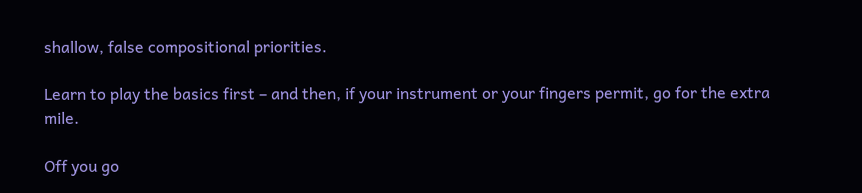shallow, false compositional priorities.

Learn to play the basics first – and then, if your instrument or your fingers permit, go for the extra mile.

Off you go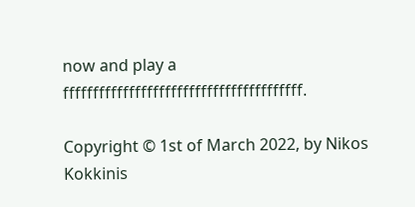now and play a ffffffffffffffffffffffffffffffffffffffff.

Copyright © 1st of March 2022, by Nikos Kokkinis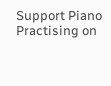Support Piano Practising on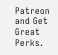Patreon and Get Great Perks.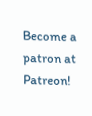Become a patron at Patreon!